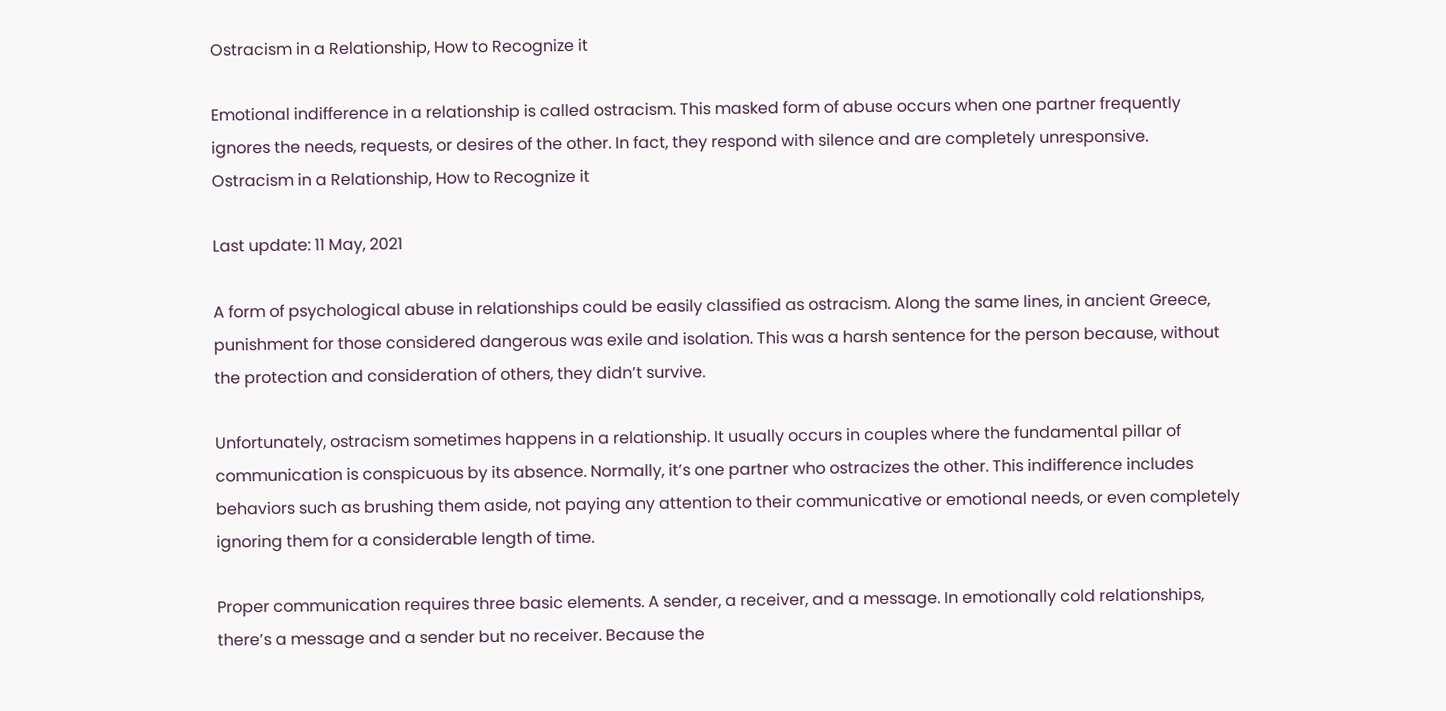Ostracism in a Relationship, How to Recognize it

Emotional indifference in a relationship is called ostracism. This masked form of abuse occurs when one partner frequently ignores the needs, requests, or desires of the other. In fact, they respond with silence and are completely unresponsive.
Ostracism in a Relationship, How to Recognize it

Last update: 11 May, 2021

A form of psychological abuse in relationships could be easily classified as ostracism. Along the same lines, in ancient Greece, punishment for those considered dangerous was exile and isolation. This was a harsh sentence for the person because, without the protection and consideration of others, they didn’t survive.

Unfortunately, ostracism sometimes happens in a relationship. It usually occurs in couples where the fundamental pillar of communication is conspicuous by its absence. Normally, it’s one partner who ostracizes the other. This indifference includes behaviors such as brushing them aside, not paying any attention to their communicative or emotional needs, or even completely ignoring them for a considerable length of time.

Proper communication requires three basic elements. A sender, a receiver, and a message. In emotionally cold relationships, there’s a message and a sender but no receiver. Because the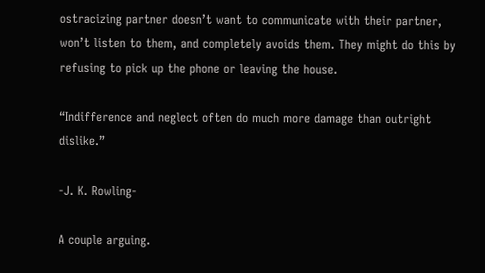ostracizing partner doesn’t want to communicate with their partner, won’t listen to them, and completely avoids them. They might do this by refusing to pick up the phone or leaving the house.

“Indifference and neglect often do much more damage than outright dislike.”

-J. K. Rowling-

A couple arguing.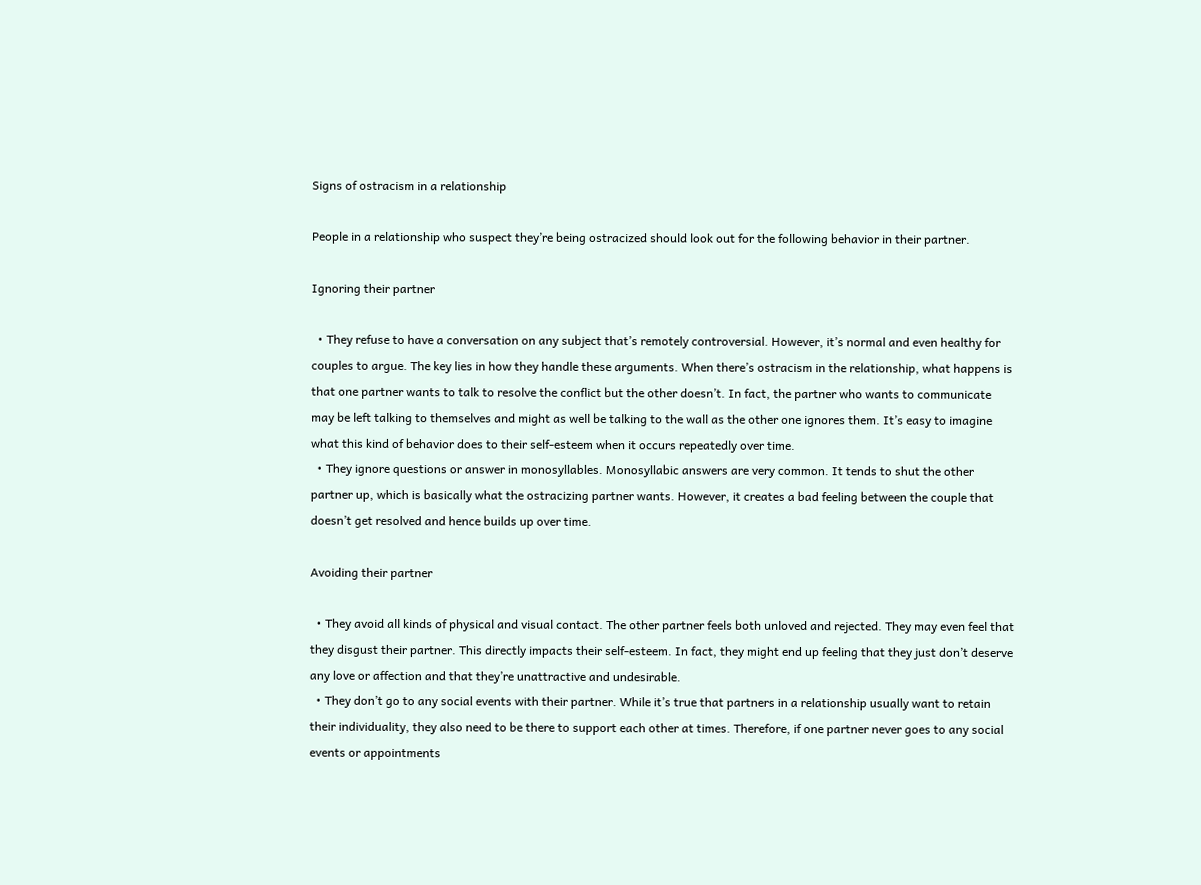Signs of ostracism in a relationship

People in a relationship who suspect they’re being ostracized should look out for the following behavior in their partner.

Ignoring their partner

  • They refuse to have a conversation on any subject that’s remotely controversial. However, it’s normal and even healthy for couples to argue. The key lies in how they handle these arguments. When there’s ostracism in the relationship, what happens is that one partner wants to talk to resolve the conflict but the other doesn’t. In fact, the partner who wants to communicate may be left talking to themselves and might as well be talking to the wall as the other one ignores them. It’s easy to imagine what this kind of behavior does to their self-esteem when it occurs repeatedly over time.
  • They ignore questions or answer in monosyllables. Monosyllabic answers are very common. It tends to shut the other partner up, which is basically what the ostracizing partner wants. However, it creates a bad feeling between the couple that doesn’t get resolved and hence builds up over time.

Avoiding their partner

  • They avoid all kinds of physical and visual contact. The other partner feels both unloved and rejected. They may even feel that they disgust their partner. This directly impacts their self-esteem. In fact, they might end up feeling that they just don’t deserve any love or affection and that they’re unattractive and undesirable.
  • They don’t go to any social events with their partner. While it’s true that partners in a relationship usually want to retain their individuality, they also need to be there to support each other at times. Therefore, if one partner never goes to any social events or appointments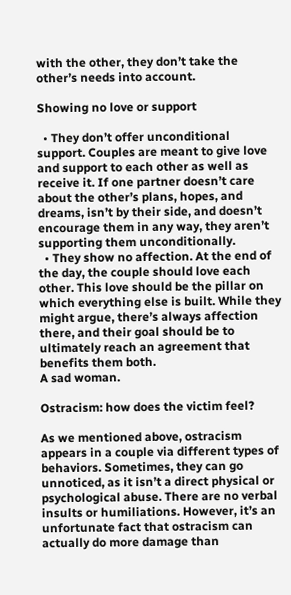with the other, they don’t take the other’s needs into account.

Showing no love or support

  • They don’t offer unconditional support. Couples are meant to give love and support to each other as well as receive it. If one partner doesn’t care about the other’s plans, hopes, and dreams, isn’t by their side, and doesn’t encourage them in any way, they aren’t supporting them unconditionally.
  • They show no affection. At the end of the day, the couple should love each other. This love should be the pillar on which everything else is built. While they might argue, there’s always affection there, and their goal should be to ultimately reach an agreement that benefits them both.
A sad woman.

Ostracism: how does the victim feel?

As we mentioned above, ostracism appears in a couple via different types of behaviors. Sometimes, they can go unnoticed, as it isn’t a direct physical or psychological abuse. There are no verbal insults or humiliations. However, it’s an unfortunate fact that ostracism can actually do more damage than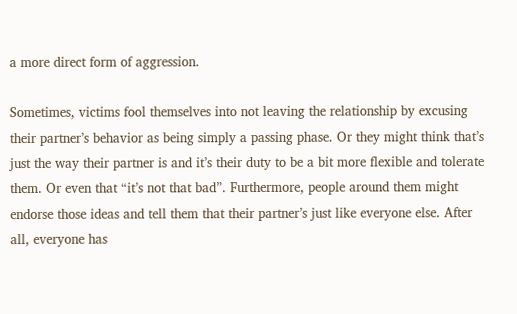a more direct form of aggression.

Sometimes, victims fool themselves into not leaving the relationship by excusing their partner’s behavior as being simply a passing phase. Or they might think that’s just the way their partner is and it’s their duty to be a bit more flexible and tolerate them. Or even that “it’s not that bad”. Furthermore, people around them might endorse those ideas and tell them that their partner’s just like everyone else. After all, everyone has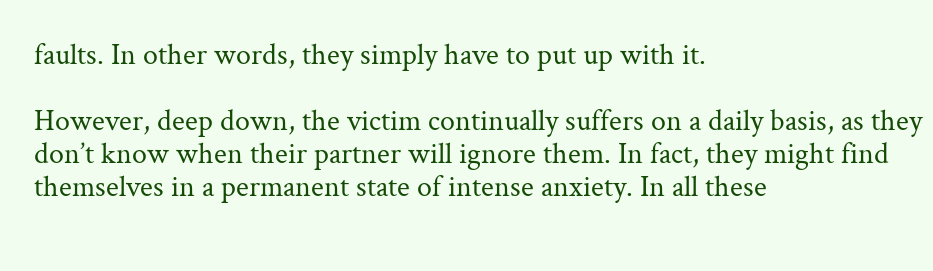faults. In other words, they simply have to put up with it.

However, deep down, the victim continually suffers on a daily basis, as they don’t know when their partner will ignore them. In fact, they might find themselves in a permanent state of intense anxiety. In all these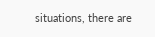situations, there are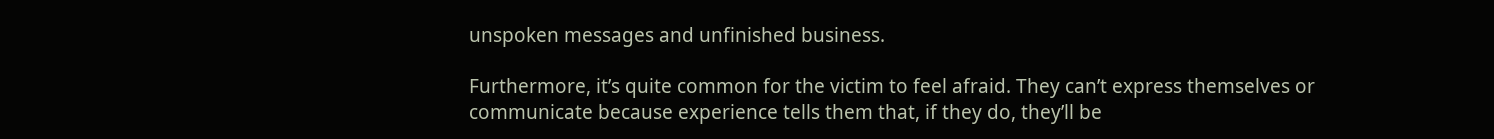unspoken messages and unfinished business.

Furthermore, it’s quite common for the victim to feel afraid. They can’t express themselves or communicate because experience tells them that, if they do, they’ll be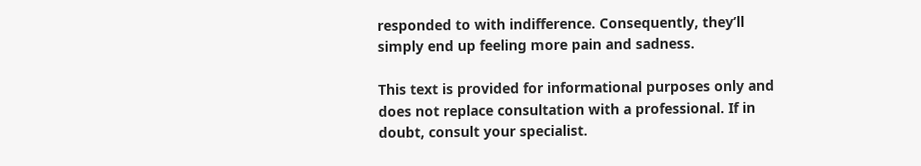responded to with indifference. Consequently, they’ll simply end up feeling more pain and sadness.

This text is provided for informational purposes only and does not replace consultation with a professional. If in doubt, consult your specialist.